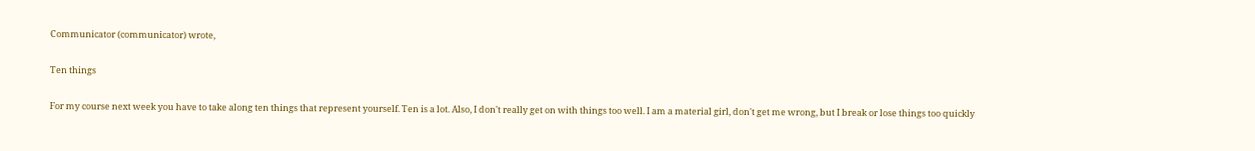Communicator (communicator) wrote,

Ten things

For my course next week you have to take along ten things that represent yourself. Ten is a lot. Also, I don't really get on with things too well. I am a material girl, don't get me wrong, but I break or lose things too quickly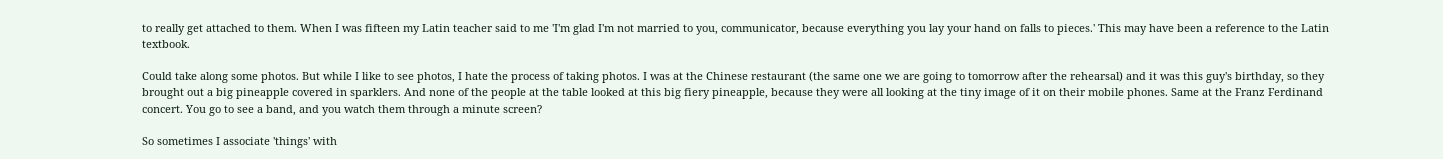to really get attached to them. When I was fifteen my Latin teacher said to me 'I'm glad I'm not married to you, communicator, because everything you lay your hand on falls to pieces.' This may have been a reference to the Latin textbook.

Could take along some photos. But while I like to see photos, I hate the process of taking photos. I was at the Chinese restaurant (the same one we are going to tomorrow after the rehearsal) and it was this guy's birthday, so they brought out a big pineapple covered in sparklers. And none of the people at the table looked at this big fiery pineapple, because they were all looking at the tiny image of it on their mobile phones. Same at the Franz Ferdinand concert. You go to see a band, and you watch them through a minute screen?

So sometimes I associate 'things' with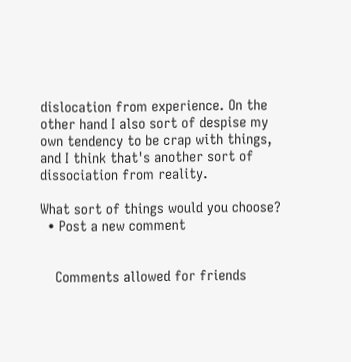dislocation from experience. On the other hand I also sort of despise my own tendency to be crap with things, and I think that's another sort of dissociation from reality.

What sort of things would you choose?
  • Post a new comment


    Comments allowed for friends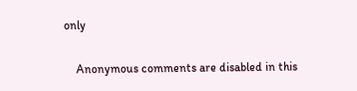only

    Anonymous comments are disabled in this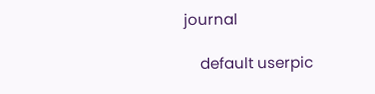journal

    default userpic